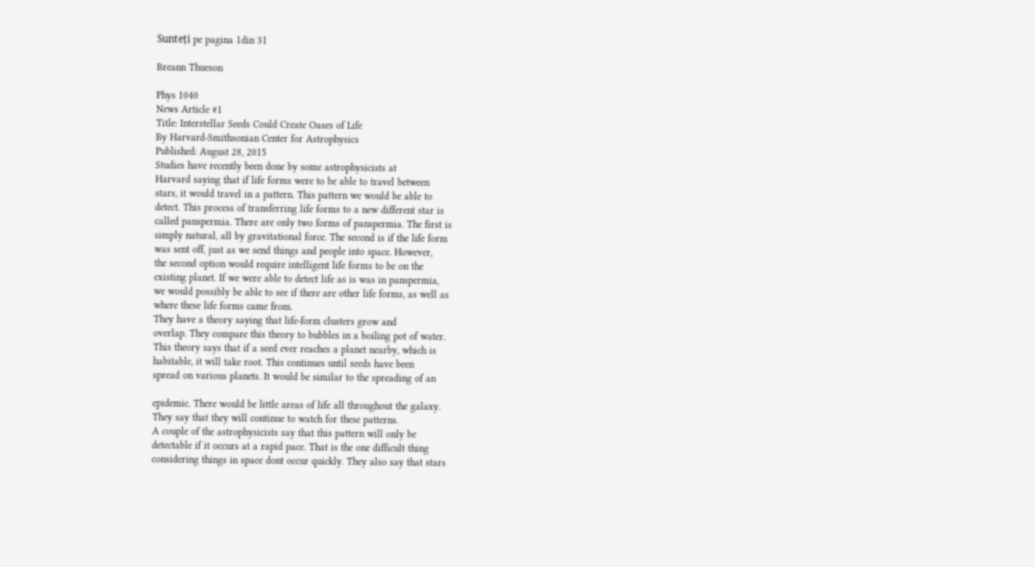Sunteți pe pagina 1din 31

Breann Thueson

Phys 1040
News Article #1
Title: Interstellar Seeds Could Create Oases of Life
By Harvard-Smithsonian Center for Astrophysics
Published: August 28, 2015
Studies have recently been done by some astrophysicists at
Harvard saying that if life forms were to be able to travel between
stars, it would travel in a pattern. This pattern we would be able to
detect. This process of transferring life forms to a new different star is
called panspermia. There are only two forms of panspermia. The first is
simply natural, all by gravitational force. The second is if the life form
was sent off, just as we send things and people into space. However,
the second option would require intelligent life forms to be on the
existing planet. If we were able to detect life as is was in panspermia,
we would possibly be able to see if there are other life forms, as well as
where these life forms came from.
They have a theory saying that life-form clusters grow and
overlap. They compare this theory to bubbles in a boiling pot of water.
This theory says that if a seed ever reaches a planet nearby, which is
habitable, it will take root. This continues until seeds have been
spread on various planets. It would be similar to the spreading of an

epidemic. There would be little areas of life all throughout the galaxy.
They say that they will continue to watch for these patterns.
A couple of the astrophysicists say that this pattern will only be
detectable if it occurs at a rapid pace. That is the one difficult thing
considering things in space dont occur quickly. They also say that stars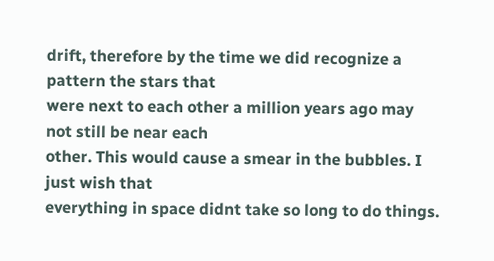drift, therefore by the time we did recognize a pattern the stars that
were next to each other a million years ago may not still be near each
other. This would cause a smear in the bubbles. I just wish that
everything in space didnt take so long to do things.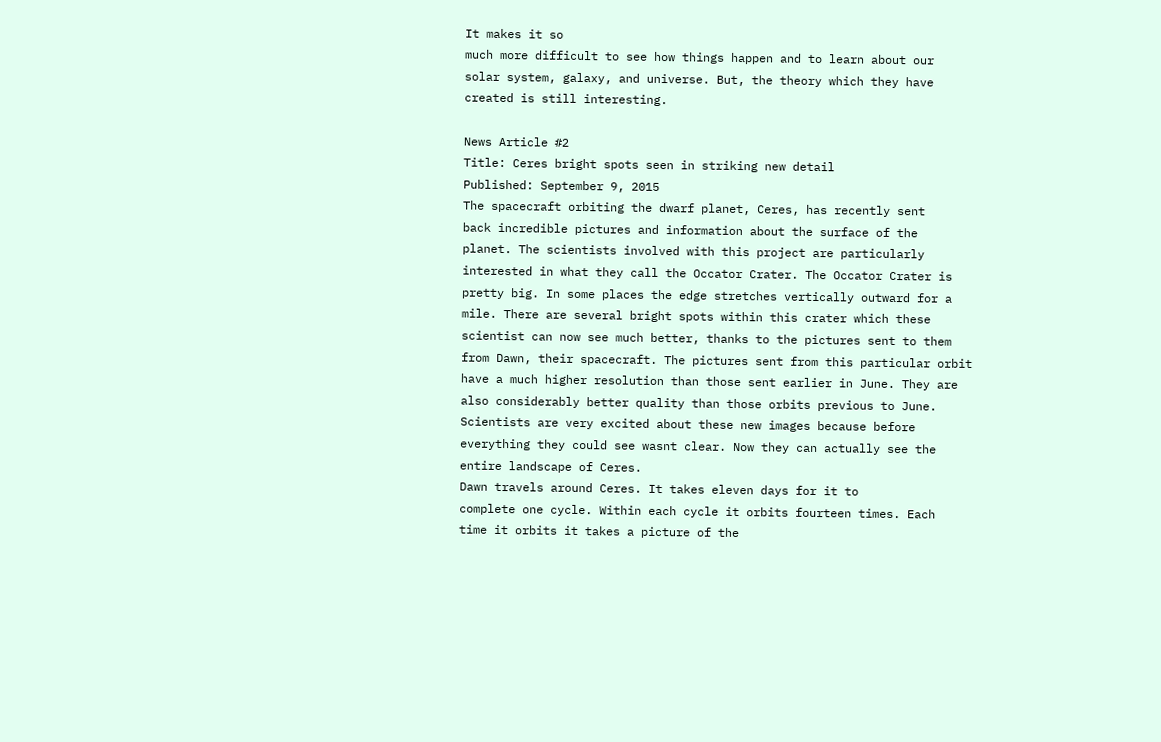It makes it so
much more difficult to see how things happen and to learn about our
solar system, galaxy, and universe. But, the theory which they have
created is still interesting.

News Article #2
Title: Ceres bright spots seen in striking new detail
Published: September 9, 2015
The spacecraft orbiting the dwarf planet, Ceres, has recently sent
back incredible pictures and information about the surface of the
planet. The scientists involved with this project are particularly
interested in what they call the Occator Crater. The Occator Crater is
pretty big. In some places the edge stretches vertically outward for a
mile. There are several bright spots within this crater which these
scientist can now see much better, thanks to the pictures sent to them
from Dawn, their spacecraft. The pictures sent from this particular orbit
have a much higher resolution than those sent earlier in June. They are
also considerably better quality than those orbits previous to June.
Scientists are very excited about these new images because before
everything they could see wasnt clear. Now they can actually see the
entire landscape of Ceres.
Dawn travels around Ceres. It takes eleven days for it to
complete one cycle. Within each cycle it orbits fourteen times. Each
time it orbits it takes a picture of the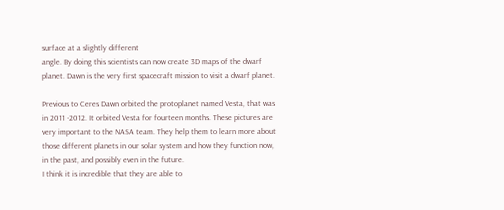surface at a slightly different
angle. By doing this scientists can now create 3D maps of the dwarf
planet. Dawn is the very first spacecraft mission to visit a dwarf planet.

Previous to Ceres Dawn orbited the protoplanet named Vesta, that was
in 2011 -2012. It orbited Vesta for fourteen months. These pictures are
very important to the NASA team. They help them to learn more about
those different planets in our solar system and how they function now,
in the past, and possibly even in the future.
I think it is incredible that they are able to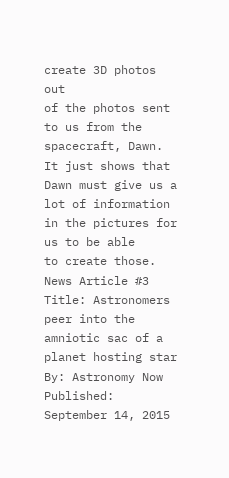create 3D photos out
of the photos sent to us from the spacecraft, Dawn. It just shows that
Dawn must give us a lot of information in the pictures for us to be able
to create those.
News Article #3
Title: Astronomers peer into the amniotic sac of a planet hosting star
By: Astronomy Now
Published: September 14, 2015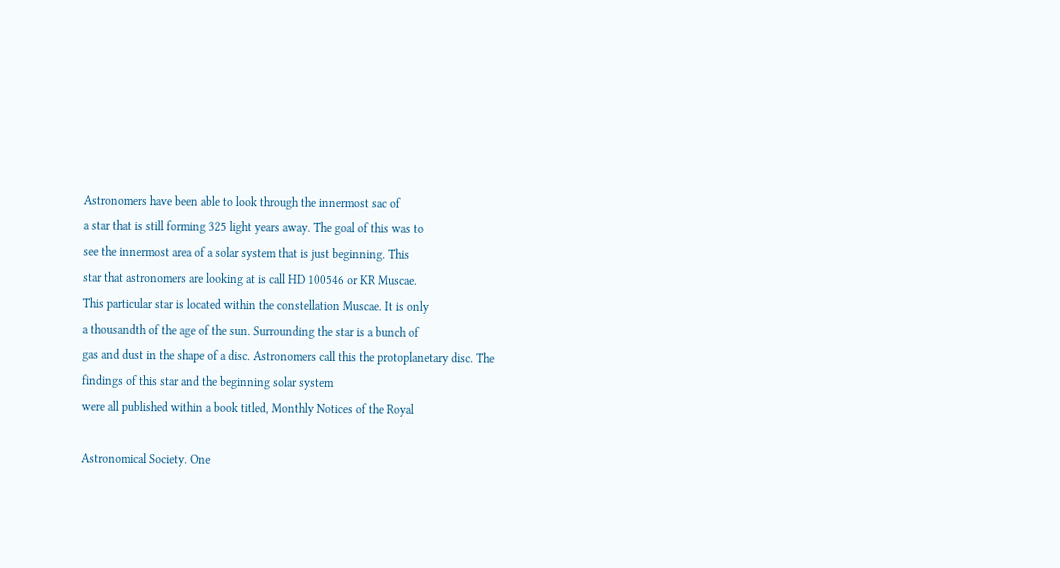Astronomers have been able to look through the innermost sac of
a star that is still forming 325 light years away. The goal of this was to
see the innermost area of a solar system that is just beginning. This
star that astronomers are looking at is call HD 100546 or KR Muscae.
This particular star is located within the constellation Muscae. It is only
a thousandth of the age of the sun. Surrounding the star is a bunch of
gas and dust in the shape of a disc. Astronomers call this the protoplanetary disc. The findings of this star and the beginning solar system
were all published within a book titled, Monthly Notices of the Royal

Astronomical Society. One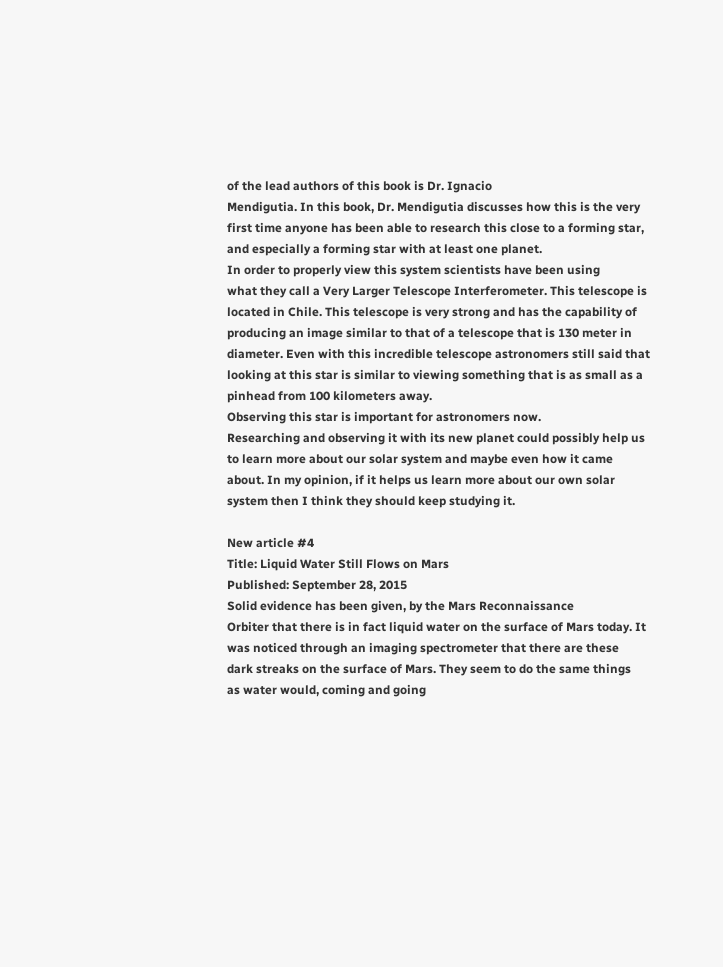of the lead authors of this book is Dr. Ignacio
Mendigutia. In this book, Dr. Mendigutia discusses how this is the very
first time anyone has been able to research this close to a forming star,
and especially a forming star with at least one planet.
In order to properly view this system scientists have been using
what they call a Very Larger Telescope Interferometer. This telescope is
located in Chile. This telescope is very strong and has the capability of
producing an image similar to that of a telescope that is 130 meter in
diameter. Even with this incredible telescope astronomers still said that
looking at this star is similar to viewing something that is as small as a
pinhead from 100 kilometers away.
Observing this star is important for astronomers now.
Researching and observing it with its new planet could possibly help us
to learn more about our solar system and maybe even how it came
about. In my opinion, if it helps us learn more about our own solar
system then I think they should keep studying it.

New article #4
Title: Liquid Water Still Flows on Mars
Published: September 28, 2015
Solid evidence has been given, by the Mars Reconnaissance
Orbiter that there is in fact liquid water on the surface of Mars today. It
was noticed through an imaging spectrometer that there are these
dark streaks on the surface of Mars. They seem to do the same things
as water would, coming and going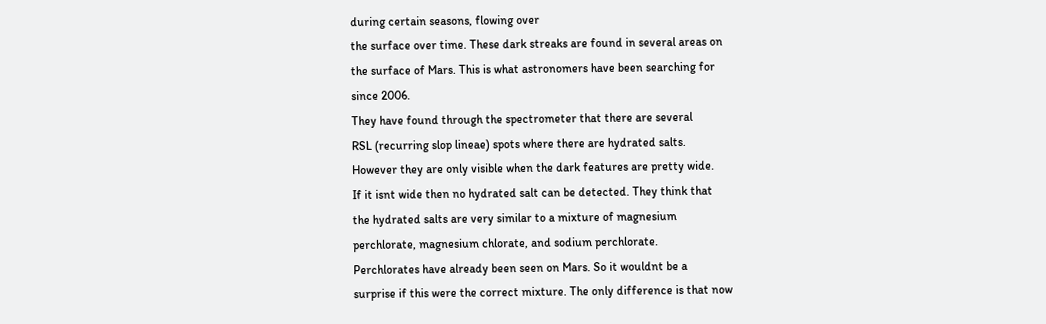during certain seasons, flowing over
the surface over time. These dark streaks are found in several areas on
the surface of Mars. This is what astronomers have been searching for
since 2006.
They have found through the spectrometer that there are several
RSL (recurring slop lineae) spots where there are hydrated salts.
However they are only visible when the dark features are pretty wide.
If it isnt wide then no hydrated salt can be detected. They think that
the hydrated salts are very similar to a mixture of magnesium
perchlorate, magnesium chlorate, and sodium perchlorate.
Perchlorates have already been seen on Mars. So it wouldnt be a
surprise if this were the correct mixture. The only difference is that now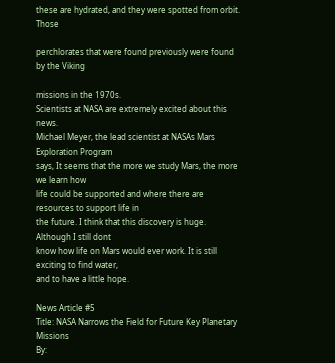these are hydrated, and they were spotted from orbit. Those

perchlorates that were found previously were found by the Viking

missions in the 1970s.
Scientists at NASA are extremely excited about this news.
Michael Meyer, the lead scientist at NASAs Mars Exploration Program
says, It seems that the more we study Mars, the more we learn how
life could be supported and where there are resources to support life in
the future. I think that this discovery is huge. Although I still dont
know how life on Mars would ever work. It is still exciting to find water,
and to have a little hope.

News Article #5
Title: NASA Narrows the Field for Future Key Planetary Missions
By: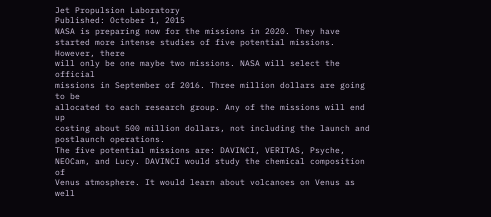Jet Propulsion Laboratory
Published: October 1, 2015
NASA is preparing now for the missions in 2020. They have
started more intense studies of five potential missions. However, there
will only be one maybe two missions. NASA will select the official
missions in September of 2016. Three million dollars are going to be
allocated to each research group. Any of the missions will end up
costing about 500 million dollars, not including the launch and postlaunch operations.
The five potential missions are: DAVINCI, VERITAS, Psyche,
NEOCam, and Lucy. DAVINCI would study the chemical composition of
Venus atmosphere. It would learn about volcanoes on Venus as well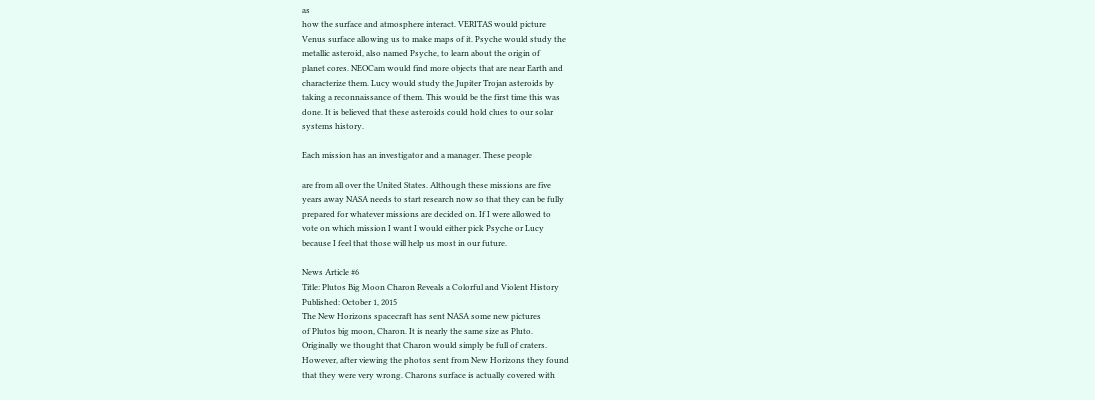as
how the surface and atmosphere interact. VERITAS would picture
Venus surface allowing us to make maps of it. Psyche would study the
metallic asteroid, also named Psyche, to learn about the origin of
planet cores. NEOCam would find more objects that are near Earth and
characterize them. Lucy would study the Jupiter Trojan asteroids by
taking a reconnaissance of them. This would be the first time this was
done. It is believed that these asteroids could hold clues to our solar
systems history.

Each mission has an investigator and a manager. These people

are from all over the United States. Although these missions are five
years away NASA needs to start research now so that they can be fully
prepared for whatever missions are decided on. If I were allowed to
vote on which mission I want I would either pick Psyche or Lucy
because I feel that those will help us most in our future.

News Article #6
Title: Plutos Big Moon Charon Reveals a Colorful and Violent History
Published: October 1, 2015
The New Horizons spacecraft has sent NASA some new pictures
of Plutos big moon, Charon. It is nearly the same size as Pluto.
Originally we thought that Charon would simply be full of craters.
However, after viewing the photos sent from New Horizons they found
that they were very wrong. Charons surface is actually covered with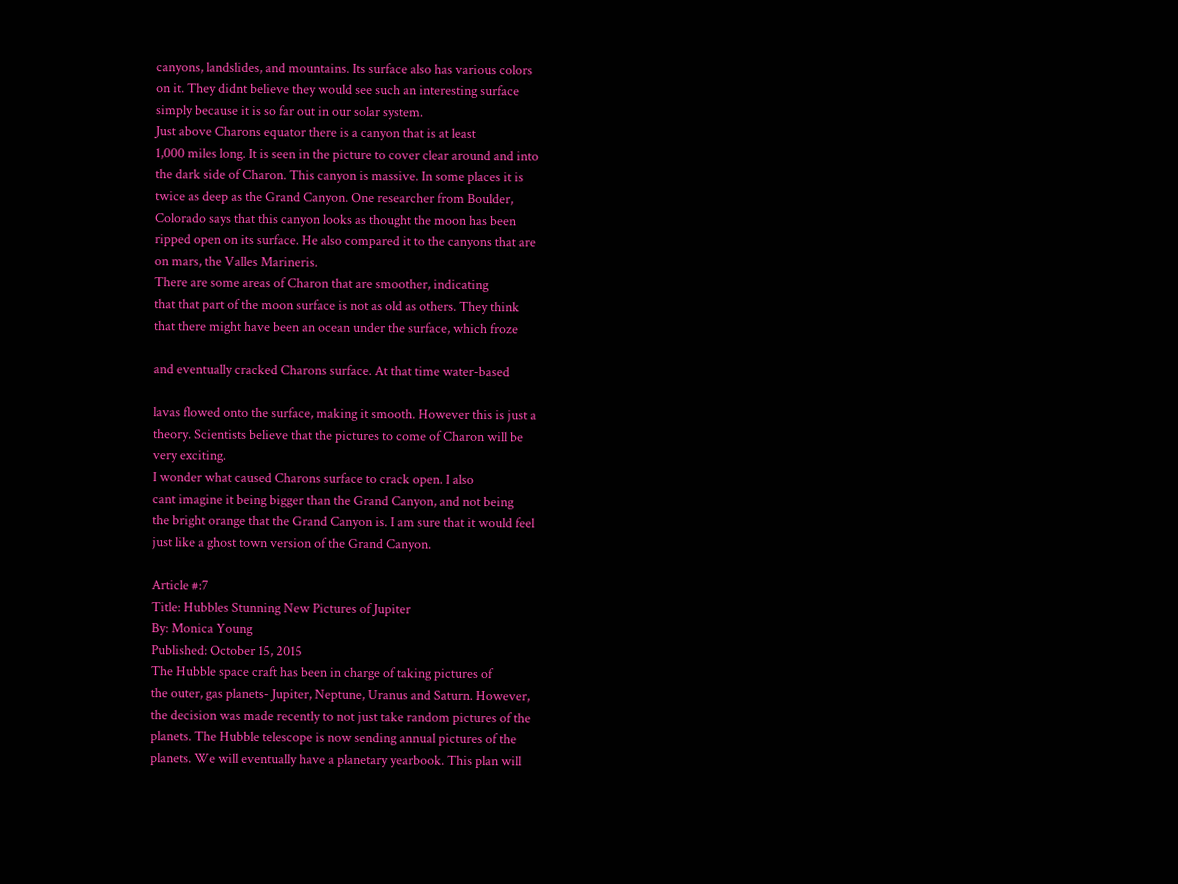canyons, landslides, and mountains. Its surface also has various colors
on it. They didnt believe they would see such an interesting surface
simply because it is so far out in our solar system.
Just above Charons equator there is a canyon that is at least
1,000 miles long. It is seen in the picture to cover clear around and into
the dark side of Charon. This canyon is massive. In some places it is
twice as deep as the Grand Canyon. One researcher from Boulder,
Colorado says that this canyon looks as thought the moon has been
ripped open on its surface. He also compared it to the canyons that are
on mars, the Valles Marineris.
There are some areas of Charon that are smoother, indicating
that that part of the moon surface is not as old as others. They think
that there might have been an ocean under the surface, which froze

and eventually cracked Charons surface. At that time water-based

lavas flowed onto the surface, making it smooth. However this is just a
theory. Scientists believe that the pictures to come of Charon will be
very exciting.
I wonder what caused Charons surface to crack open. I also
cant imagine it being bigger than the Grand Canyon, and not being
the bright orange that the Grand Canyon is. I am sure that it would feel
just like a ghost town version of the Grand Canyon.

Article #:7
Title: Hubbles Stunning New Pictures of Jupiter
By: Monica Young
Published: October 15, 2015
The Hubble space craft has been in charge of taking pictures of
the outer, gas planets- Jupiter, Neptune, Uranus and Saturn. However,
the decision was made recently to not just take random pictures of the
planets. The Hubble telescope is now sending annual pictures of the
planets. We will eventually have a planetary yearbook. This plan will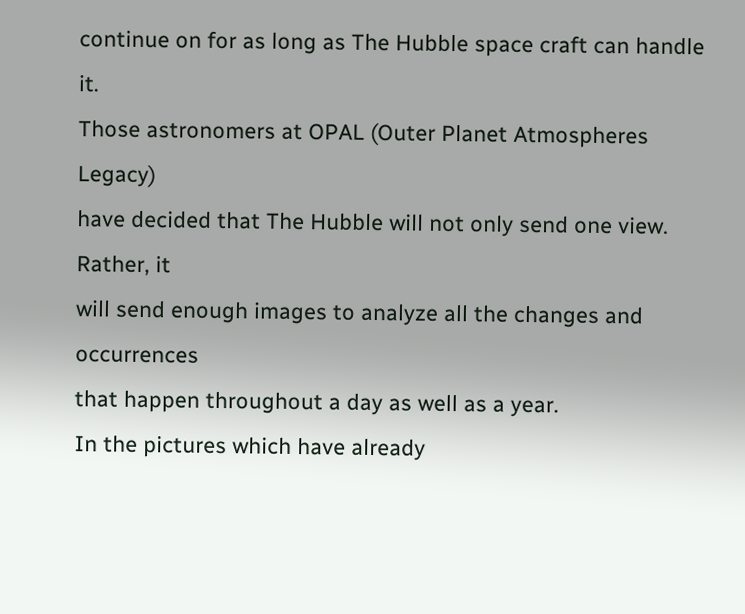continue on for as long as The Hubble space craft can handle it.
Those astronomers at OPAL (Outer Planet Atmospheres Legacy)
have decided that The Hubble will not only send one view. Rather, it
will send enough images to analyze all the changes and occurrences
that happen throughout a day as well as a year.
In the pictures which have already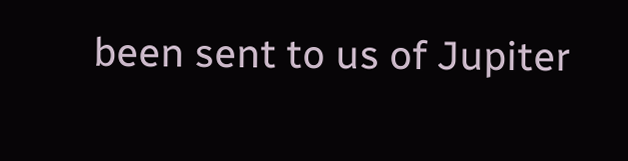been sent to us of Jupiter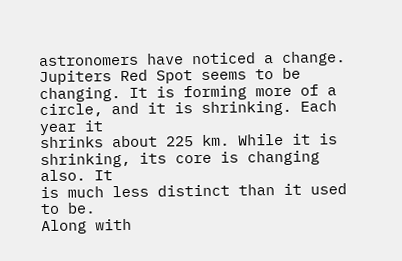astronomers have noticed a change. Jupiters Red Spot seems to be
changing. It is forming more of a circle, and it is shrinking. Each year it
shrinks about 225 km. While it is shrinking, its core is changing also. It
is much less distinct than it used to be.
Along with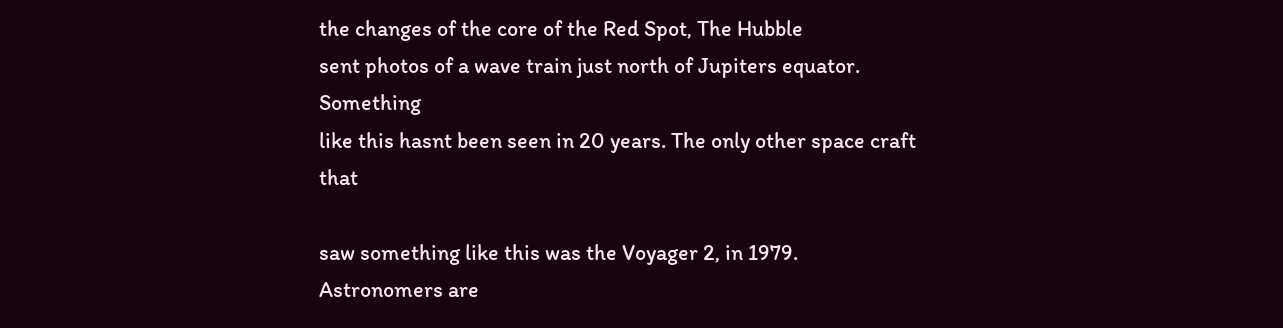the changes of the core of the Red Spot, The Hubble
sent photos of a wave train just north of Jupiters equator. Something
like this hasnt been seen in 20 years. The only other space craft that

saw something like this was the Voyager 2, in 1979. Astronomers are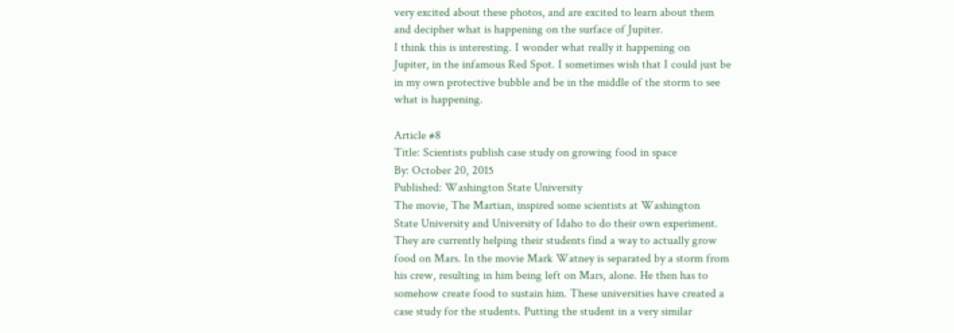very excited about these photos, and are excited to learn about them
and decipher what is happening on the surface of Jupiter.
I think this is interesting. I wonder what really it happening on
Jupiter, in the infamous Red Spot. I sometimes wish that I could just be
in my own protective bubble and be in the middle of the storm to see
what is happening.

Article #8
Title: Scientists publish case study on growing food in space
By: October 20, 2015
Published: Washington State University
The movie, The Martian, inspired some scientists at Washington
State University and University of Idaho to do their own experiment.
They are currently helping their students find a way to actually grow
food on Mars. In the movie Mark Watney is separated by a storm from
his crew, resulting in him being left on Mars, alone. He then has to
somehow create food to sustain him. These universities have created a
case study for the students. Putting the student in a very similar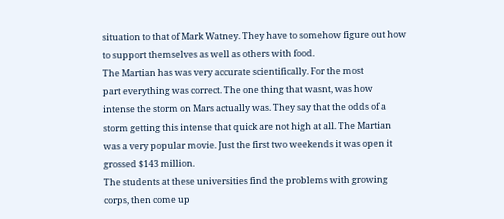situation to that of Mark Watney. They have to somehow figure out how
to support themselves as well as others with food.
The Martian has was very accurate scientifically. For the most
part everything was correct. The one thing that wasnt, was how
intense the storm on Mars actually was. They say that the odds of a
storm getting this intense that quick are not high at all. The Martian
was a very popular movie. Just the first two weekends it was open it
grossed $143 million.
The students at these universities find the problems with growing
corps, then come up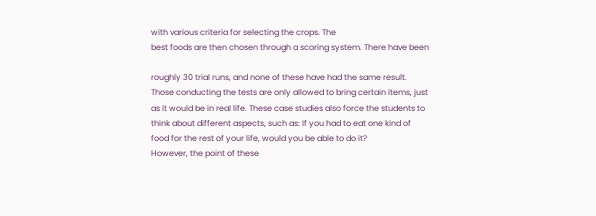with various criteria for selecting the crops. The
best foods are then chosen through a scoring system. There have been

roughly 30 trial runs, and none of these have had the same result.
Those conducting the tests are only allowed to bring certain items, just
as it would be in real life. These case studies also force the students to
think about different aspects, such as: If you had to eat one kind of
food for the rest of your life, would you be able to do it?
However, the point of these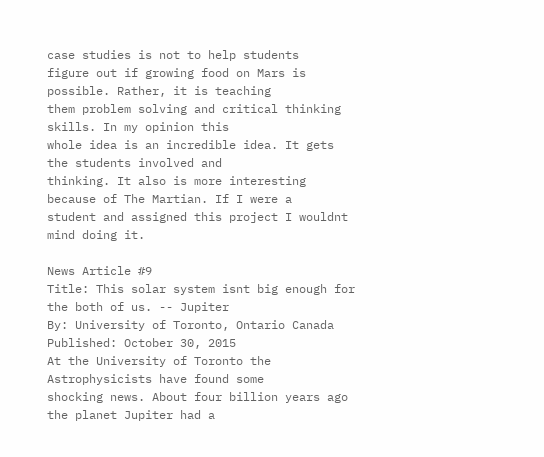case studies is not to help students
figure out if growing food on Mars is possible. Rather, it is teaching
them problem solving and critical thinking skills. In my opinion this
whole idea is an incredible idea. It gets the students involved and
thinking. It also is more interesting because of The Martian. If I were a
student and assigned this project I wouldnt mind doing it.

News Article #9
Title: This solar system isnt big enough for the both of us. -- Jupiter
By: University of Toronto, Ontario Canada
Published: October 30, 2015
At the University of Toronto the Astrophysicists have found some
shocking news. About four billion years ago the planet Jupiter had a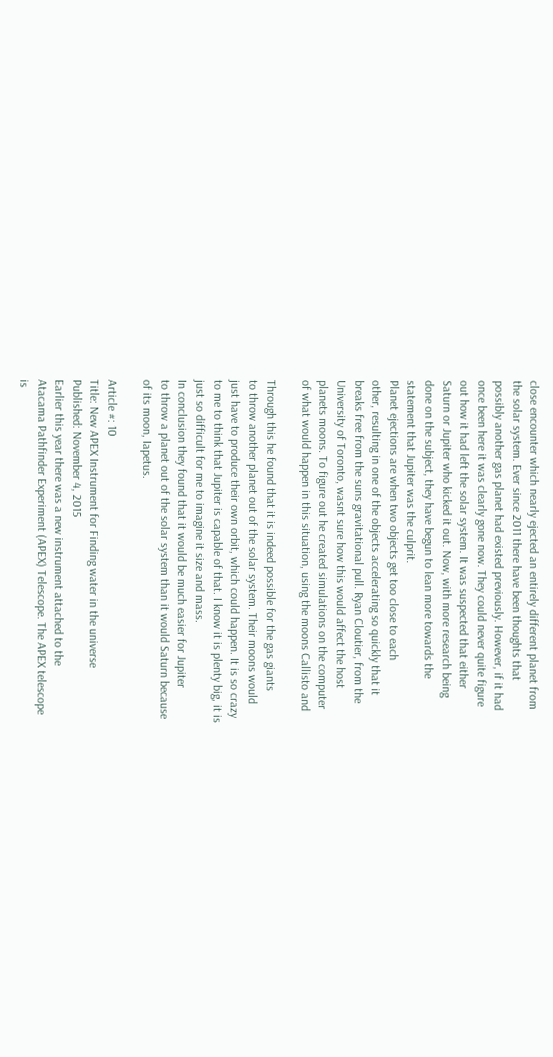close encounter which nearly ejected an entirely different planet from
the solar system. Ever since 2011 there have been thoughts that
possibly another gas planet had existed previously. However, if it had
once been here it was clearly gone now. They could never quite figure
out how it had left the solar system. It was suspected that either
Saturn or Jupiter who kicked it out. Now, with more research being
done on the subject, they have begun to lean more towards the
statement that Jupiter was the culprit.
Planet ejections are when two objects get too close to each
other, resulting in one of the objects accelerating so quickly that it
breaks free from the suns gravitational pull. Ryan Cloutier, from the
University of Toronto, wasnt sure how this would affect the host
planets moons. To figure out he created simulations on the computer
of what would happen in this situation, using the moons Callisto and

Through this he found that it is indeed possible for the gas giants
to throw another planet out of the solar system. Their moons would
just have to produce their own orbit, which could happen. It is so crazy
to me to think that Jupiter is capable of that. I know it is plenty big, it is
just so difficult for me to imagine it size and mass.
In conclusion they found that it would be much easier for Jupiter
to throw a planet out of the solar system than it would Saturn because
of its moon, Iapetus.

Article #: 10
Title: New APEX Instrument for Finding water in the universe
Published: November 4, 2015
Earlier this year there was a new instrument attached to the
Atacama Pathfinder Experiment (APEX) Telescope. The APEX telescope
is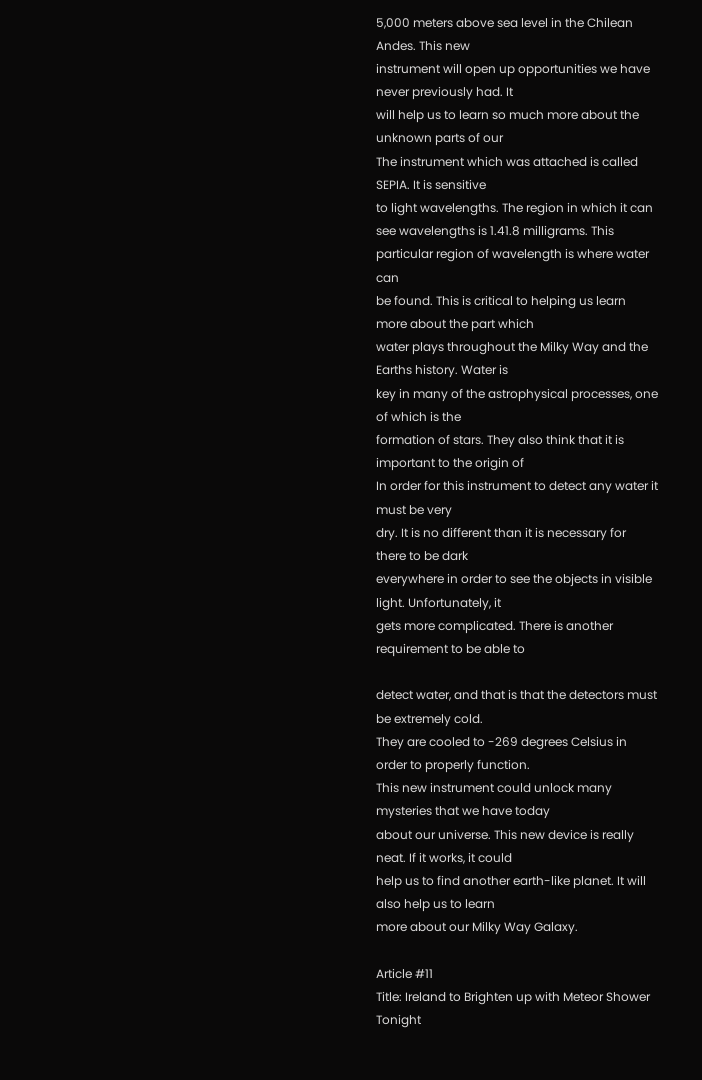5,000 meters above sea level in the Chilean Andes. This new
instrument will open up opportunities we have never previously had. It
will help us to learn so much more about the unknown parts of our
The instrument which was attached is called SEPIA. It is sensitive
to light wavelengths. The region in which it can see wavelengths is 1.41.8 milligrams. This particular region of wavelength is where water can
be found. This is critical to helping us learn more about the part which
water plays throughout the Milky Way and the Earths history. Water is
key in many of the astrophysical processes, one of which is the
formation of stars. They also think that it is important to the origin of
In order for this instrument to detect any water it must be very
dry. It is no different than it is necessary for there to be dark
everywhere in order to see the objects in visible light. Unfortunately, it
gets more complicated. There is another requirement to be able to

detect water, and that is that the detectors must be extremely cold.
They are cooled to -269 degrees Celsius in order to properly function.
This new instrument could unlock many mysteries that we have today
about our universe. This new device is really neat. If it works, it could
help us to find another earth-like planet. It will also help us to learn
more about our Milky Way Galaxy.

Article #11
Title: Ireland to Brighten up with Meteor Shower Tonight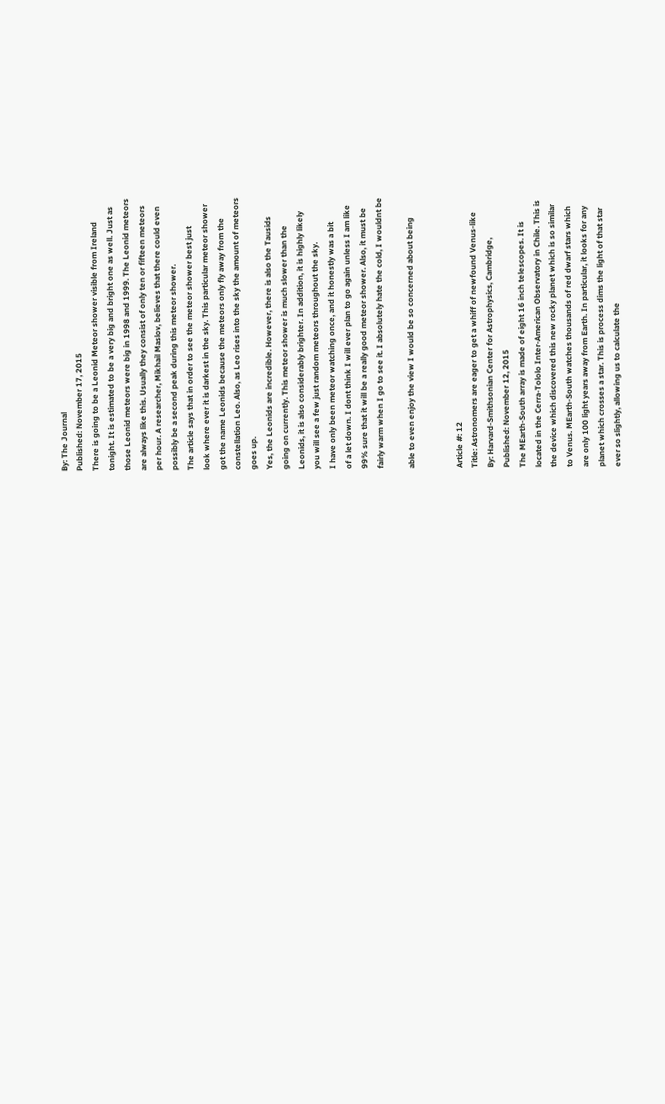By: The Journal
Published: November 17, 2015
There is going to be a Leonid Meteor shower visible from Ireland
tonight. It is estimated to be a very big and bright one as well. Just as
those Leonid meteors were big in 1998 and 1999. The Leonid meteors
are always like this. Usually they consist of only ten or fifteen meteors
per hour. A researcher, Mikhail Maslov, believes that there could even
possibly be a second peak during this meteor shower.
The article says that in order to see the meteor shower best just
look where ever it is darkest in the sky. This particular meteor shower
got the name Leonids because the meteors only fly away from the
constellation Leo. Also, as Leo rises into the sky the amount of meteors
goes up.
Yes, the Leonids are incredible. However, there is also the Tausids
going on currently. This meteor shower is much slower than the
Leonids, it is also considerably brighter. In addition, it is highly likely
you will see a few just random meteors throughout the sky.
I have only been meteor watching once, and it honestly was a bit
of a let down. I dont think I will ever plan to go again unless I am like
99% sure that it will be a really good meteor shower. Also, it must be
fairly warm when I go to see it. I absolutely hate the cold, I wouldnt be

able to even enjoy the view I would be so concerned about being


Article #: 12
Title: Astronomers are eager to get a whiff of newfound Venus-like
By: Harvard-Smithsonian Center for Astrophysics, Cambridge,
Published: November 12, 2015
The MEarth-South array is made of eight 16 inch telescopes. It is
located in the Cerra-Tololo Inter-American Observatory in Chile. This is
the device which discovered this new rocky planet which is so similar
to Venus. MEarth-South watches thousands of red dwarf stars which
are only 100 light years away from Earth. In particular, it looks for any
planet which crosses a star. This is process dims the light of that star
ever so slightly, allowing us to calculate the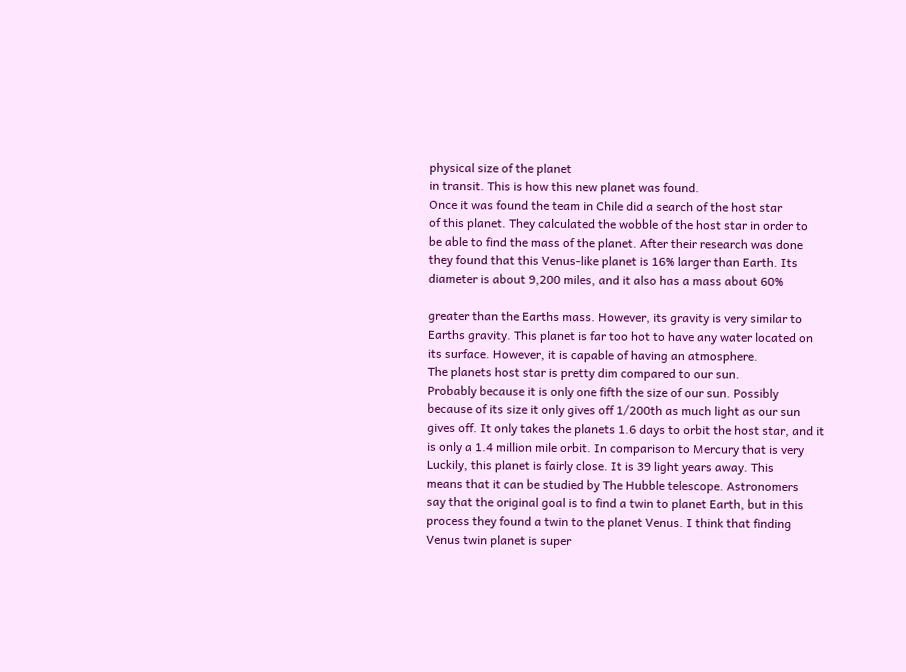physical size of the planet
in transit. This is how this new planet was found.
Once it was found the team in Chile did a search of the host star
of this planet. They calculated the wobble of the host star in order to
be able to find the mass of the planet. After their research was done
they found that this Venus-like planet is 16% larger than Earth. Its
diameter is about 9,200 miles, and it also has a mass about 60%

greater than the Earths mass. However, its gravity is very similar to
Earths gravity. This planet is far too hot to have any water located on
its surface. However, it is capable of having an atmosphere.
The planets host star is pretty dim compared to our sun.
Probably because it is only one fifth the size of our sun. Possibly
because of its size it only gives off 1/200th as much light as our sun
gives off. It only takes the planets 1.6 days to orbit the host star, and it
is only a 1.4 million mile orbit. In comparison to Mercury that is very
Luckily, this planet is fairly close. It is 39 light years away. This
means that it can be studied by The Hubble telescope. Astronomers
say that the original goal is to find a twin to planet Earth, but in this
process they found a twin to the planet Venus. I think that finding
Venus twin planet is super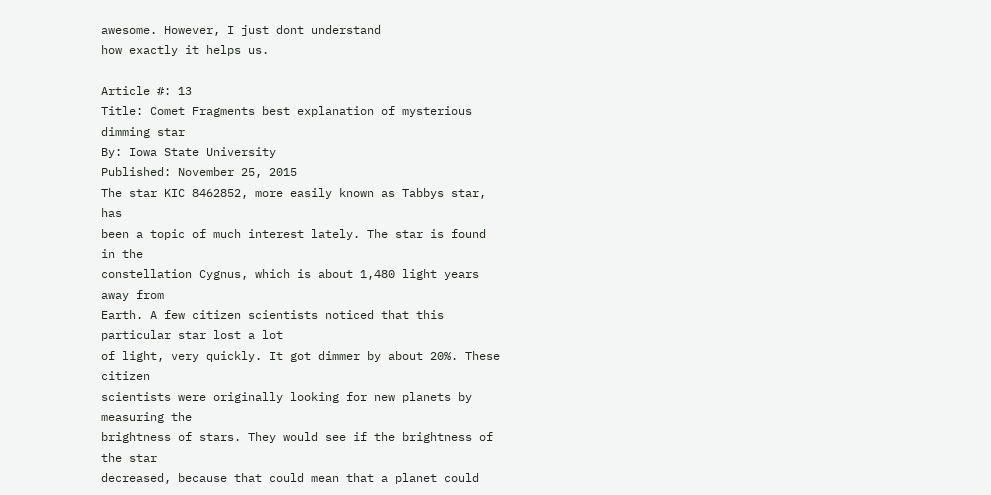awesome. However, I just dont understand
how exactly it helps us.

Article #: 13
Title: Comet Fragments best explanation of mysterious dimming star
By: Iowa State University
Published: November 25, 2015
The star KIC 8462852, more easily known as Tabbys star, has
been a topic of much interest lately. The star is found in the
constellation Cygnus, which is about 1,480 light years away from
Earth. A few citizen scientists noticed that this particular star lost a lot
of light, very quickly. It got dimmer by about 20%. These citizen
scientists were originally looking for new planets by measuring the
brightness of stars. They would see if the brightness of the star
decreased, because that could mean that a planet could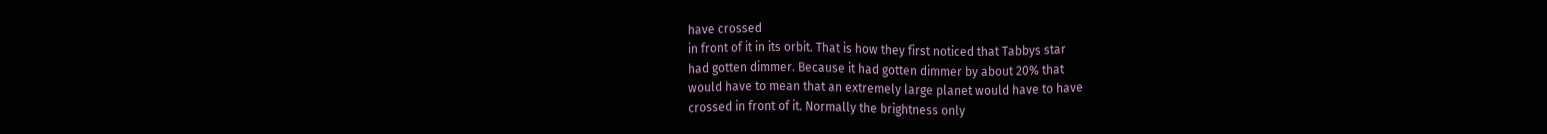have crossed
in front of it in its orbit. That is how they first noticed that Tabbys star
had gotten dimmer. Because it had gotten dimmer by about 20% that
would have to mean that an extremely large planet would have to have
crossed in front of it. Normally the brightness only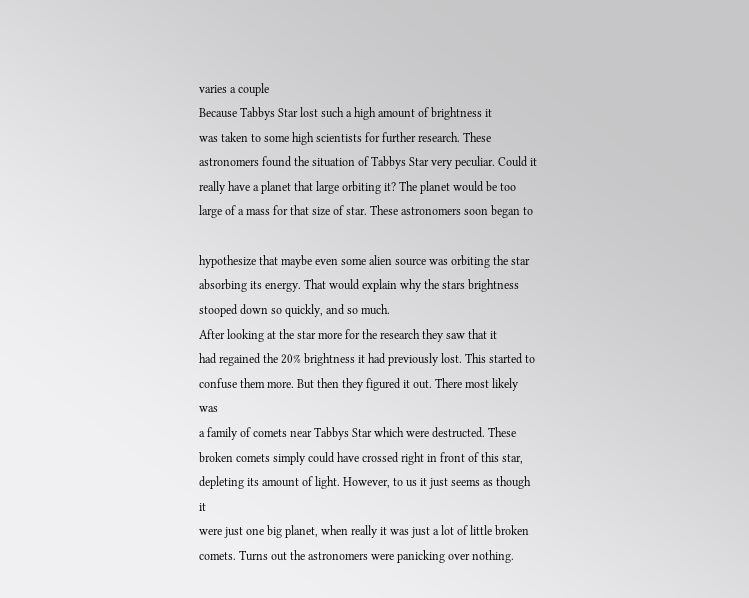varies a couple
Because Tabbys Star lost such a high amount of brightness it
was taken to some high scientists for further research. These
astronomers found the situation of Tabbys Star very peculiar. Could it
really have a planet that large orbiting it? The planet would be too
large of a mass for that size of star. These astronomers soon began to

hypothesize that maybe even some alien source was orbiting the star
absorbing its energy. That would explain why the stars brightness
stooped down so quickly, and so much.
After looking at the star more for the research they saw that it
had regained the 20% brightness it had previously lost. This started to
confuse them more. But then they figured it out. There most likely was
a family of comets near Tabbys Star which were destructed. These
broken comets simply could have crossed right in front of this star,
depleting its amount of light. However, to us it just seems as though it
were just one big planet, when really it was just a lot of little broken
comets. Turns out the astronomers were panicking over nothing.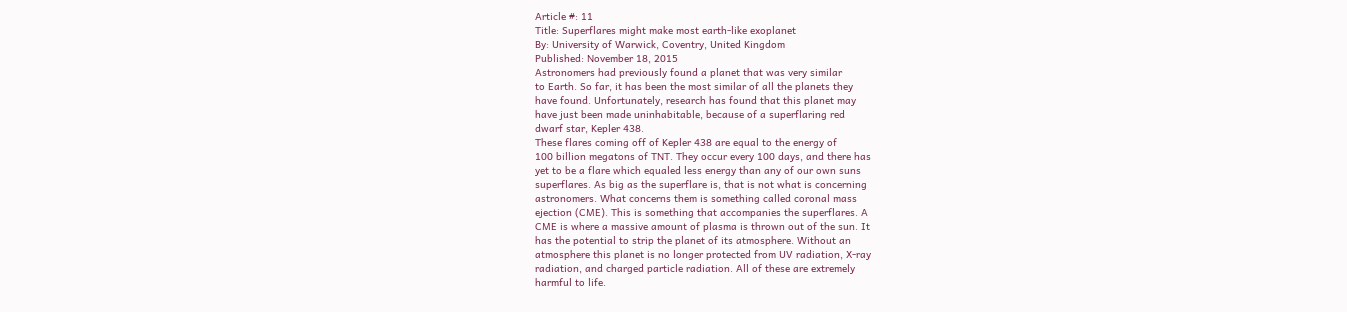Article #: 11
Title: Superflares might make most earth-like exoplanet
By: University of Warwick, Coventry, United Kingdom
Published: November 18, 2015
Astronomers had previously found a planet that was very similar
to Earth. So far, it has been the most similar of all the planets they
have found. Unfortunately, research has found that this planet may
have just been made uninhabitable, because of a superflaring red
dwarf star, Kepler 438.
These flares coming off of Kepler 438 are equal to the energy of
100 billion megatons of TNT. They occur every 100 days, and there has
yet to be a flare which equaled less energy than any of our own suns
superflares. As big as the superflare is, that is not what is concerning
astronomers. What concerns them is something called coronal mass
ejection (CME). This is something that accompanies the superflares. A
CME is where a massive amount of plasma is thrown out of the sun. It
has the potential to strip the planet of its atmosphere. Without an
atmosphere this planet is no longer protected from UV radiation, X-ray
radiation, and charged particle radiation. All of these are extremely
harmful to life.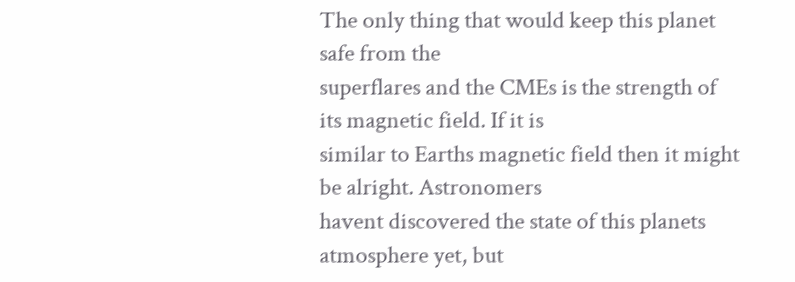The only thing that would keep this planet safe from the
superflares and the CMEs is the strength of its magnetic field. If it is
similar to Earths magnetic field then it might be alright. Astronomers
havent discovered the state of this planets atmosphere yet, but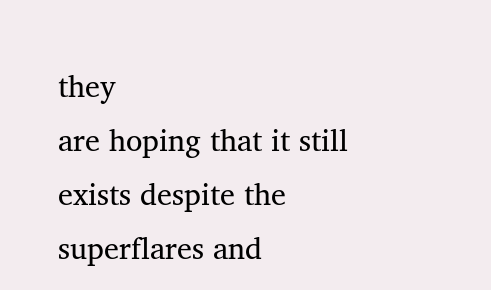they
are hoping that it still exists despite the superflares and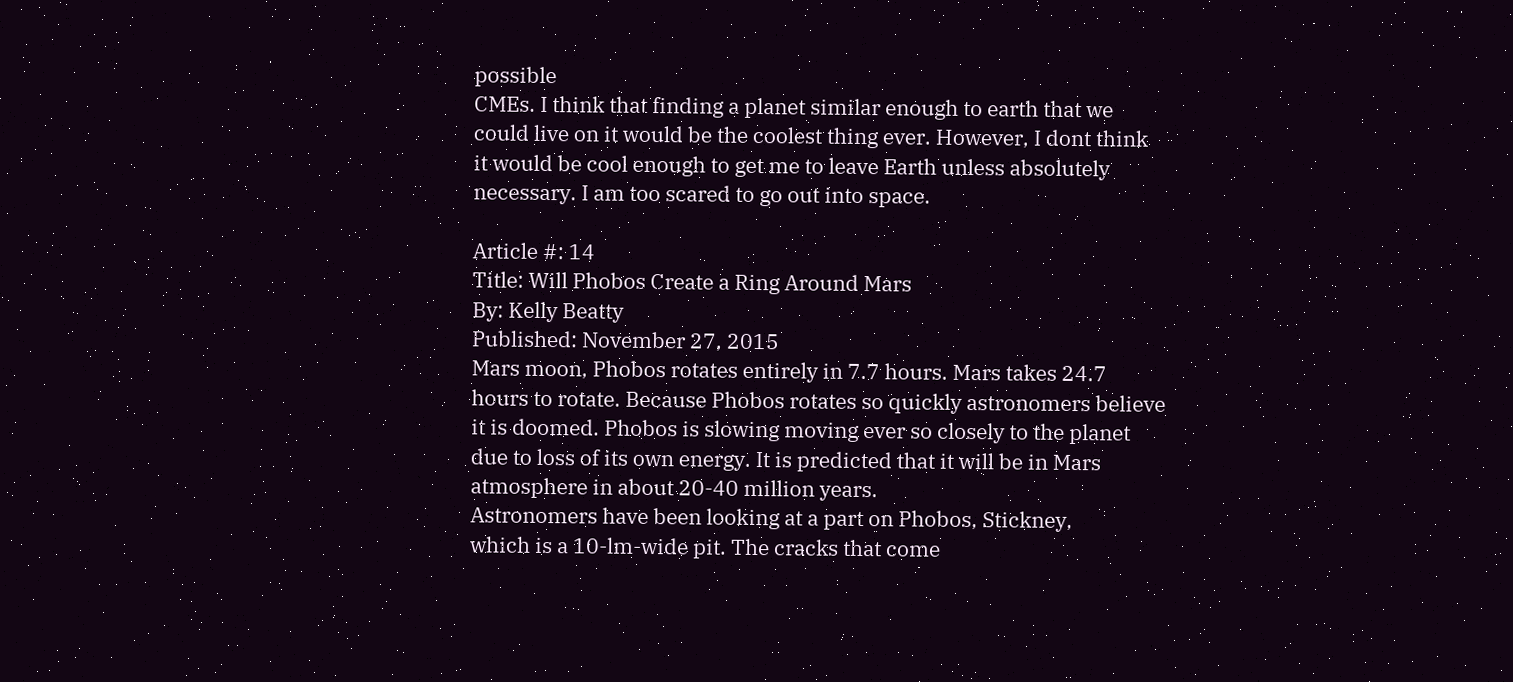possible
CMEs. I think that finding a planet similar enough to earth that we
could live on it would be the coolest thing ever. However, I dont think
it would be cool enough to get me to leave Earth unless absolutely
necessary. I am too scared to go out into space.

Article #: 14
Title: Will Phobos Create a Ring Around Mars
By: Kelly Beatty
Published: November 27, 2015
Mars moon, Phobos rotates entirely in 7.7 hours. Mars takes 24.7
hours to rotate. Because Phobos rotates so quickly astronomers believe
it is doomed. Phobos is slowing moving ever so closely to the planet
due to loss of its own energy. It is predicted that it will be in Mars
atmosphere in about 20-40 million years.
Astronomers have been looking at a part on Phobos, Stickney,
which is a 10-lm-wide pit. The cracks that come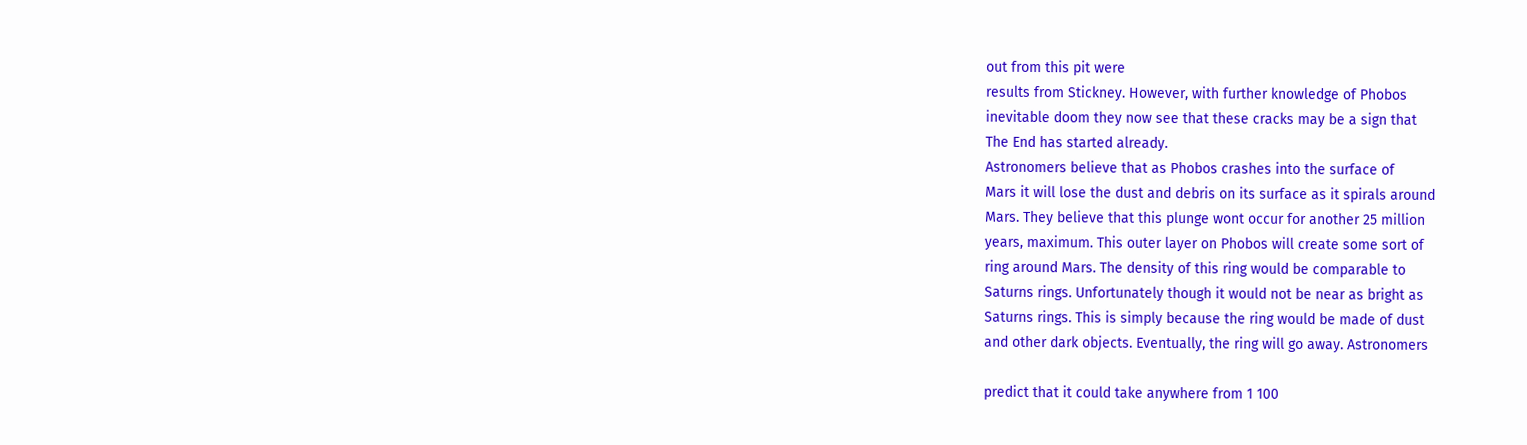out from this pit were
results from Stickney. However, with further knowledge of Phobos
inevitable doom they now see that these cracks may be a sign that
The End has started already.
Astronomers believe that as Phobos crashes into the surface of
Mars it will lose the dust and debris on its surface as it spirals around
Mars. They believe that this plunge wont occur for another 25 million
years, maximum. This outer layer on Phobos will create some sort of
ring around Mars. The density of this ring would be comparable to
Saturns rings. Unfortunately though it would not be near as bright as
Saturns rings. This is simply because the ring would be made of dust
and other dark objects. Eventually, the ring will go away. Astronomers

predict that it could take anywhere from 1 100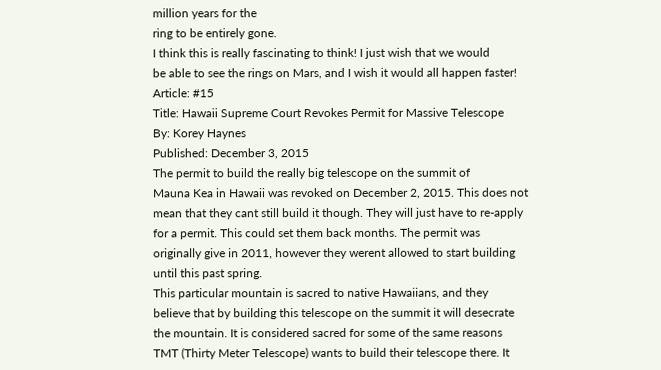million years for the
ring to be entirely gone.
I think this is really fascinating to think! I just wish that we would
be able to see the rings on Mars, and I wish it would all happen faster!
Article: #15
Title: Hawaii Supreme Court Revokes Permit for Massive Telescope
By: Korey Haynes
Published: December 3, 2015
The permit to build the really big telescope on the summit of
Mauna Kea in Hawaii was revoked on December 2, 2015. This does not
mean that they cant still build it though. They will just have to re-apply
for a permit. This could set them back months. The permit was
originally give in 2011, however they werent allowed to start building
until this past spring.
This particular mountain is sacred to native Hawaiians, and they
believe that by building this telescope on the summit it will desecrate
the mountain. It is considered sacred for some of the same reasons
TMT (Thirty Meter Telescope) wants to build their telescope there. It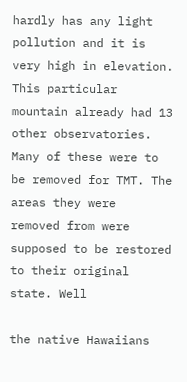hardly has any light pollution and it is very high in elevation.
This particular mountain already had 13 other observatories.
Many of these were to be removed for TMT. The areas they were
removed from were supposed to be restored to their original state. Well

the native Hawaiians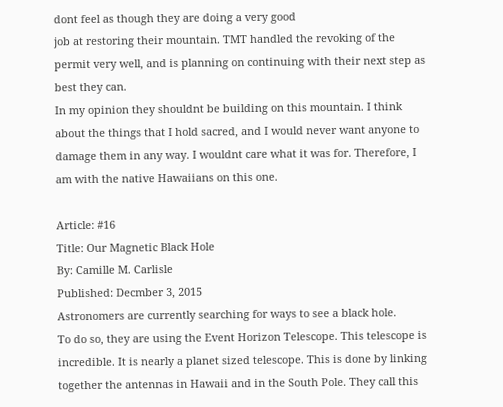dont feel as though they are doing a very good
job at restoring their mountain. TMT handled the revoking of the
permit very well, and is planning on continuing with their next step as
best they can.
In my opinion they shouldnt be building on this mountain. I think
about the things that I hold sacred, and I would never want anyone to
damage them in any way. I wouldnt care what it was for. Therefore, I
am with the native Hawaiians on this one.

Article: #16
Title: Our Magnetic Black Hole
By: Camille M. Carlisle
Published: Decmber 3, 2015
Astronomers are currently searching for ways to see a black hole.
To do so, they are using the Event Horizon Telescope. This telescope is
incredible. It is nearly a planet sized telescope. This is done by linking
together the antennas in Hawaii and in the South Pole. They call this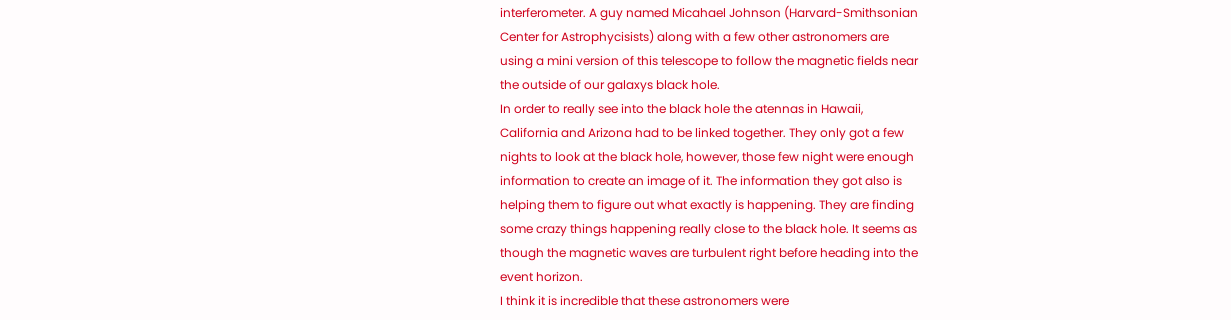interferometer. A guy named Micahael Johnson (Harvard-Smithsonian
Center for Astrophycisists) along with a few other astronomers are
using a mini version of this telescope to follow the magnetic fields near
the outside of our galaxys black hole.
In order to really see into the black hole the atennas in Hawaii,
California and Arizona had to be linked together. They only got a few
nights to look at the black hole, however, those few night were enough
information to create an image of it. The information they got also is
helping them to figure out what exactly is happening. They are finding
some crazy things happening really close to the black hole. It seems as
though the magnetic waves are turbulent right before heading into the
event horizon.
I think it is incredible that these astronomers were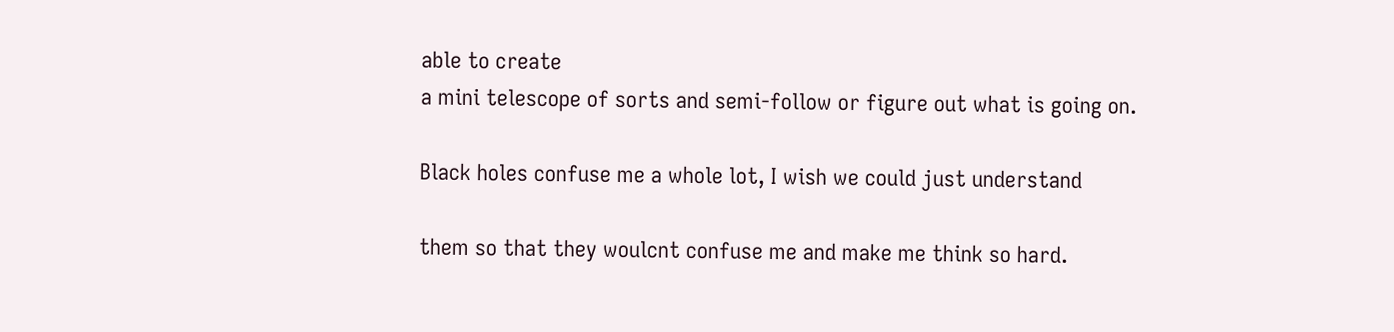able to create
a mini telescope of sorts and semi-follow or figure out what is going on.

Black holes confuse me a whole lot, I wish we could just understand

them so that they woulcnt confuse me and make me think so hard.